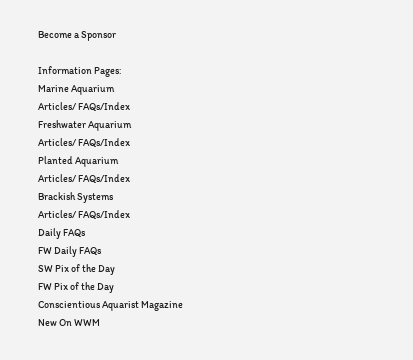Become a Sponsor

Information Pages:
Marine Aquarium
Articles/ FAQs/Index
Freshwater Aquarium
Articles/ FAQs/Index
Planted Aquarium
Articles/ FAQs/Index
Brackish Systems
Articles/ FAQs/Index
Daily FAQs
FW Daily FAQs
SW Pix of the Day
FW Pix of the Day
Conscientious Aquarist Magazine
New On WWM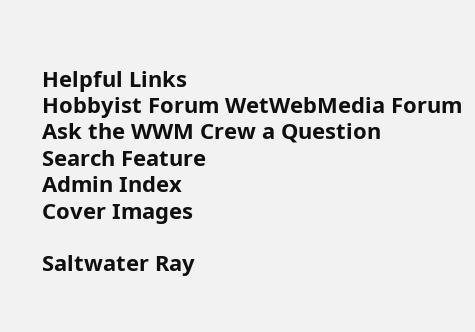Helpful Links
Hobbyist Forum WetWebMedia Forum
Ask the WWM Crew a Question
Search Feature
Admin Index
Cover Images

Saltwater Ray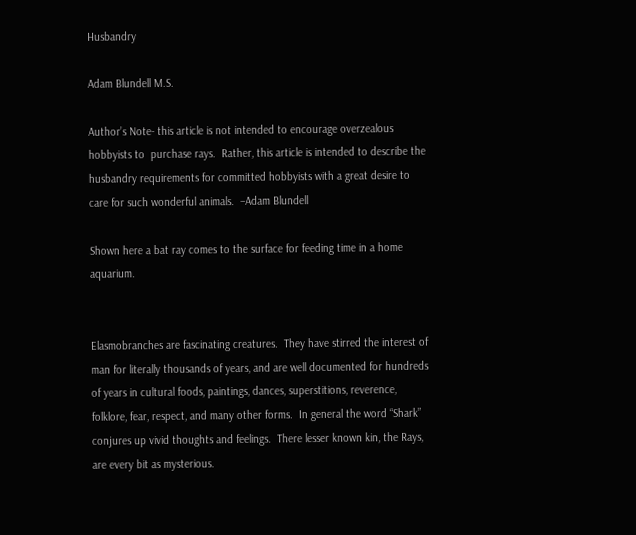Husbandry

Adam Blundell M.S.

Author’s Note- this article is not intended to encourage overzealous hobbyists to  purchase rays.  Rather, this article is intended to describe the husbandry requirements for committed hobbyists with a great desire to care for such wonderful animals.  –Adam Blundell

Shown here a bat ray comes to the surface for feeding time in a home aquarium.


Elasmobranches are fascinating creatures.  They have stirred the interest of man for literally thousands of years, and are well documented for hundreds of years in cultural foods, paintings, dances, superstitions, reverence, folklore, fear, respect, and many other forms.  In general the word “Shark” conjures up vivid thoughts and feelings.  There lesser known kin, the Rays, are every bit as mysterious.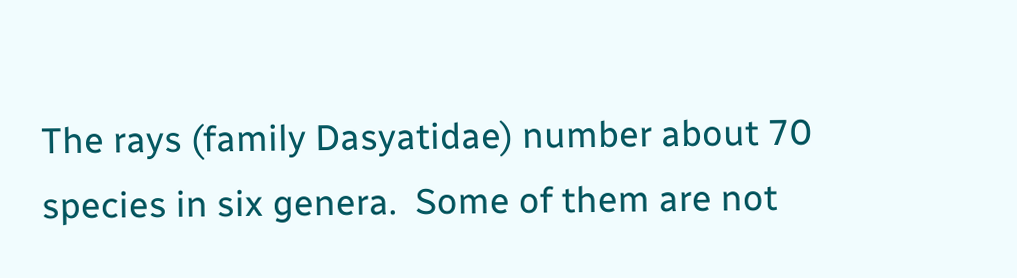The rays (family Dasyatidae) number about 70 species in six genera.  Some of them are not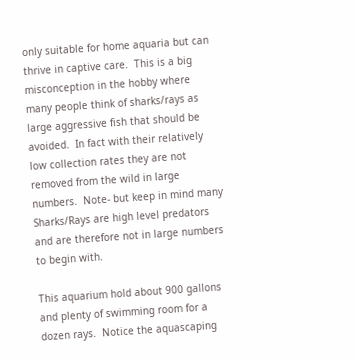only suitable for home aquaria but can thrive in captive care.  This is a big misconception in the hobby where many people think of sharks/rays as large aggressive fish that should be avoided.  In fact with their relatively low collection rates they are not removed from the wild in large numbers.  Note- but keep in mind many Sharks/Rays are high level predators and are therefore not in large numbers to begin with.

This aquarium hold about 900 gallons and plenty of swimming room for a dozen rays.  Notice the aquascaping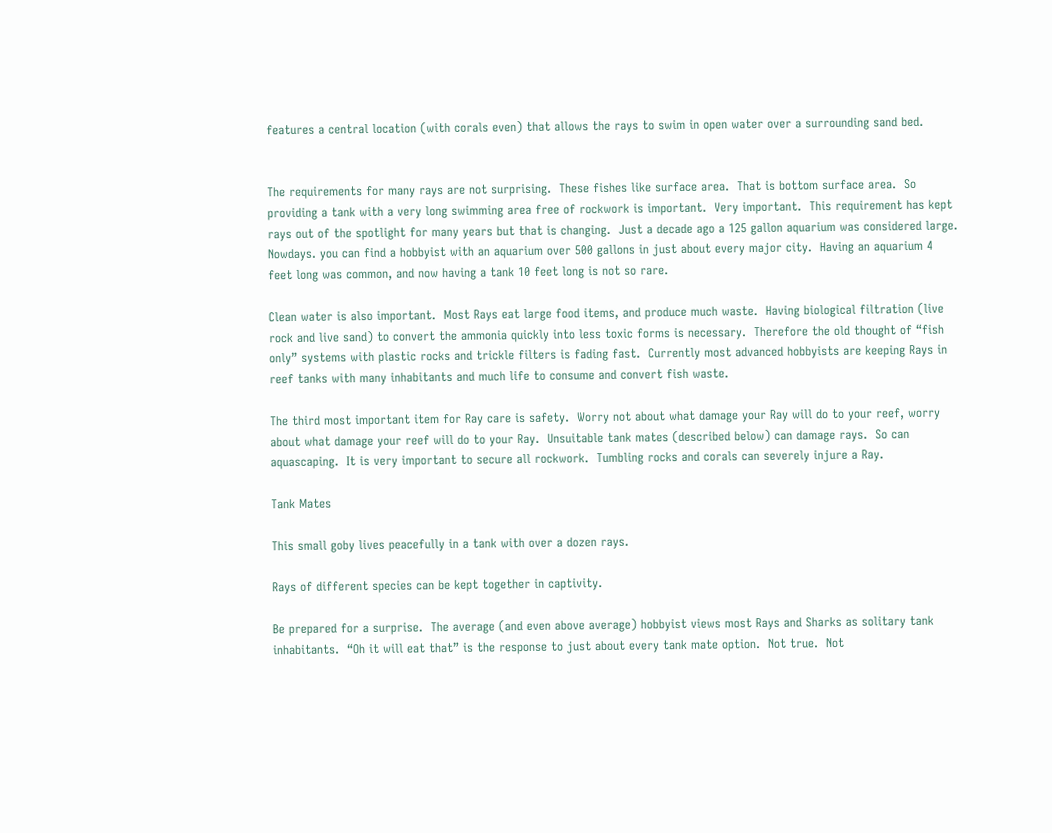features a central location (with corals even) that allows the rays to swim in open water over a surrounding sand bed.


The requirements for many rays are not surprising.  These fishes like surface area.  That is bottom surface area.  So providing a tank with a very long swimming area free of rockwork is important.  Very important.  This requirement has kept rays out of the spotlight for many years but that is changing.  Just a decade ago a 125 gallon aquarium was considered large.  Nowdays. you can find a hobbyist with an aquarium over 500 gallons in just about every major city.  Having an aquarium 4 feet long was common, and now having a tank 10 feet long is not so rare.

Clean water is also important.  Most Rays eat large food items, and produce much waste.  Having biological filtration (live rock and live sand) to convert the ammonia quickly into less toxic forms is necessary.  Therefore the old thought of “fish only” systems with plastic rocks and trickle filters is fading fast.  Currently most advanced hobbyists are keeping Rays in reef tanks with many inhabitants and much life to consume and convert fish waste.

The third most important item for Ray care is safety.  Worry not about what damage your Ray will do to your reef, worry about what damage your reef will do to your Ray.  Unsuitable tank mates (described below) can damage rays.  So can aquascaping.  It is very important to secure all rockwork.  Tumbling rocks and corals can severely injure a Ray.

Tank Mates

This small goby lives peacefully in a tank with over a dozen rays.

Rays of different species can be kept together in captivity.

Be prepared for a surprise.  The average (and even above average) hobbyist views most Rays and Sharks as solitary tank inhabitants.  “Oh it will eat that” is the response to just about every tank mate option.  Not true.  Not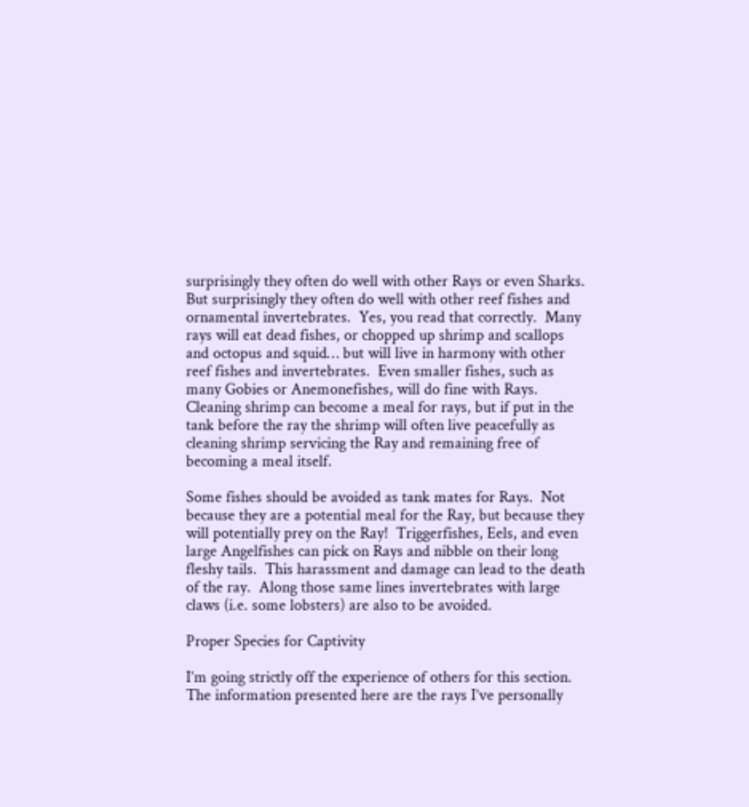surprisingly they often do well with other Rays or even Sharks.  But surprisingly they often do well with other reef fishes and ornamental invertebrates.  Yes, you read that correctly.  Many rays will eat dead fishes, or chopped up shrimp and scallops and octopus and squid… but will live in harmony with other reef fishes and invertebrates.  Even smaller fishes, such as many Gobies or Anemonefishes, will do fine with Rays.  Cleaning shrimp can become a meal for rays, but if put in the tank before the ray the shrimp will often live peacefully as cleaning shrimp servicing the Ray and remaining free of becoming a meal itself.

Some fishes should be avoided as tank mates for Rays.  Not because they are a potential meal for the Ray, but because they will potentially prey on the Ray!  Triggerfishes, Eels, and even large Angelfishes can pick on Rays and nibble on their long fleshy tails.  This harassment and damage can lead to the death of the ray.  Along those same lines invertebrates with large claws (i.e. some lobsters) are also to be avoided.

Proper Species for Captivity

I’m going strictly off the experience of others for this section.  The information presented here are the rays I’ve personally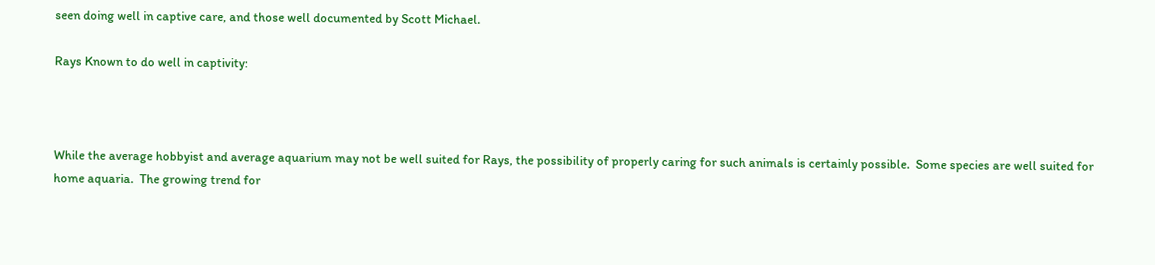seen doing well in captive care, and those well documented by Scott Michael.

Rays Known to do well in captivity:



While the average hobbyist and average aquarium may not be well suited for Rays, the possibility of properly caring for such animals is certainly possible.  Some species are well suited for home aquaria.  The growing trend for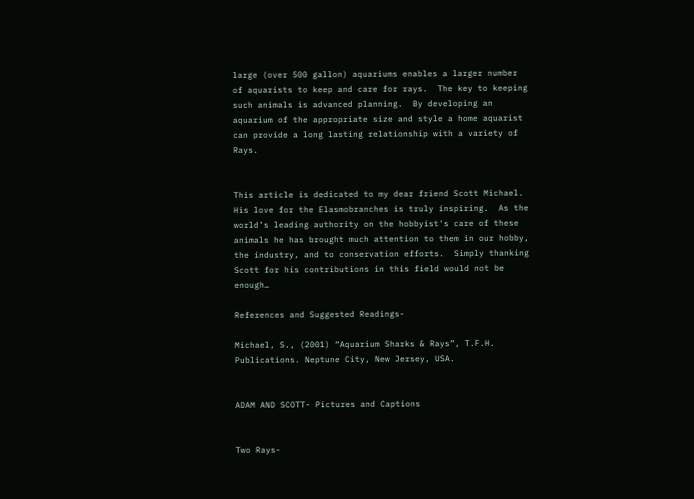large (over 500 gallon) aquariums enables a larger number of aquarists to keep and care for rays.  The key to keeping such animals is advanced planning.  By developing an aquarium of the appropriate size and style a home aquarist can provide a long lasting relationship with a variety of Rays.


This article is dedicated to my dear friend Scott Michael.  His love for the Elasmobranches is truly inspiring.  As the world’s leading authority on the hobbyist's care of these animals he has brought much attention to them in our hobby, the industry, and to conservation efforts.  Simply thanking Scott for his contributions in this field would not be enough…

References and Suggested Readings-

Michael, S., (2001) “Aquarium Sharks & Rays”, T.F.H. Publications. Neptune City, New Jersey, USA.


ADAM AND SCOTT- Pictures and Captions


Two Rays-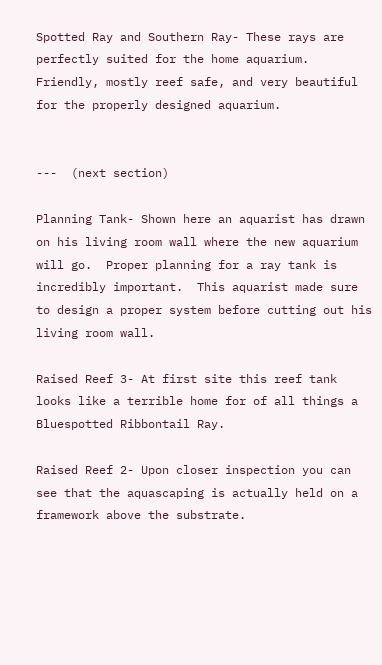Spotted Ray and Southern Ray- These rays are perfectly suited for the home aquarium.  Friendly, mostly reef safe, and very beautiful for the properly designed aquarium.


---  (next section)

Planning Tank- Shown here an aquarist has drawn on his living room wall where the new aquarium will go.  Proper planning for a ray tank is incredibly important.  This aquarist made sure to design a proper system before cutting out his living room wall.

Raised Reef 3- At first site this reef tank looks like a terrible home for of all things a Bluespotted Ribbontail Ray.

Raised Reef 2- Upon closer inspection you can see that the aquascaping is actually held on a framework above the substrate.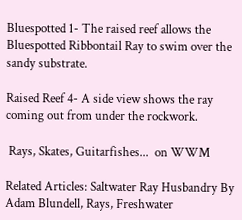Bluespotted 1- The raised reef allows the Bluespotted Ribbontail Ray to swim over the sandy substrate.

Raised Reef 4- A side view shows the ray coming out from under the rockwork.

 Rays, Skates, Guitarfishes...  on WWM

Related Articles: Saltwater Ray Husbandry By Adam Blundell, Rays, Freshwater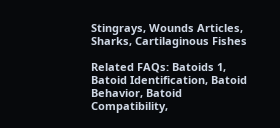Stingrays, Wounds Articles, Sharks, Cartilaginous Fishes

Related FAQs: Batoids 1, Batoid Identification, Batoid Behavior, Batoid Compatibility,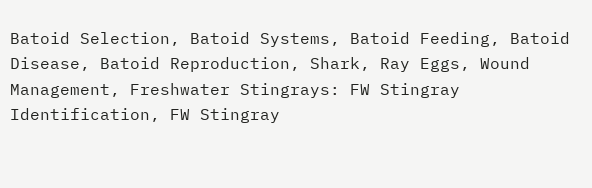Batoid Selection, Batoid Systems, Batoid Feeding, Batoid Disease, Batoid Reproduction, Shark, Ray Eggs, Wound Management, Freshwater Stingrays: FW Stingray Identification, FW Stingray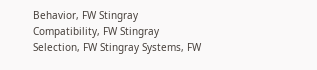Behavior, FW Stingray Compatibility, FW Stingray Selection, FW Stingray Systems, FW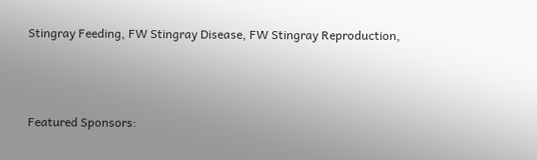Stingray Feeding, FW Stingray Disease, FW Stingray Reproduction,



Featured Sponsors: